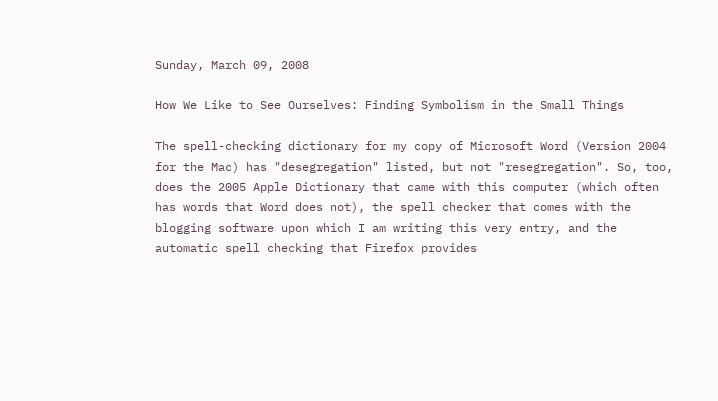Sunday, March 09, 2008

How We Like to See Ourselves: Finding Symbolism in the Small Things

The spell-checking dictionary for my copy of Microsoft Word (Version 2004 for the Mac) has "desegregation" listed, but not "resegregation". So, too, does the 2005 Apple Dictionary that came with this computer (which often has words that Word does not), the spell checker that comes with the blogging software upon which I am writing this very entry, and the automatic spell checking that Firefox provides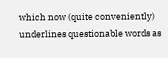which now (quite conveniently) underlines questionable words as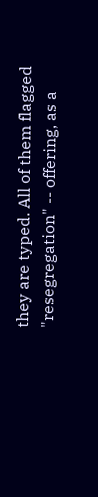they are typed. All of them flagged "resegregation" -- offering, as a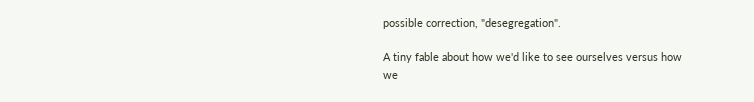possible correction, "desegregation".

A tiny fable about how we'd like to see ourselves versus how we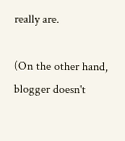really are.

(On the other hand, blogger doesn't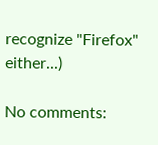recognize "Firefox" either...)

No comments: